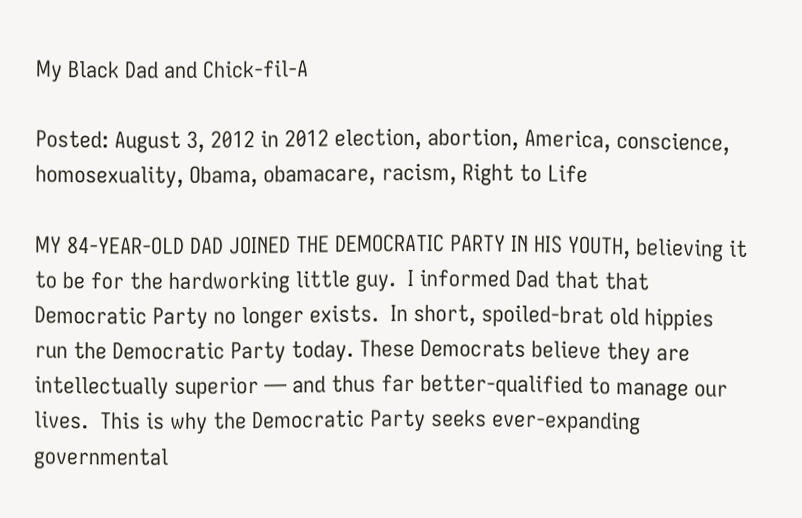My Black Dad and Chick-fil-A

Posted: August 3, 2012 in 2012 election, abortion, America, conscience, homosexuality, Obama, obamacare, racism, Right to Life

MY 84-YEAR-OLD DAD JOINED THE DEMOCRATIC PARTY IN HIS YOUTH, believing it to be for the hardworking little guy.  I informed Dad that that Democratic Party no longer exists.  In short, spoiled-brat old hippies run the Democratic Party today. These Democrats believe they are intellectually superior — and thus far better-qualified to manage our lives.  This is why the Democratic Party seeks ever-expanding governmental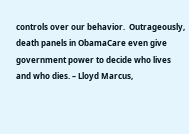controls over our behavior.  Outrageously, death panels in ObamaCare even give government power to decide who lives and who dies. – Lloyd Marcus,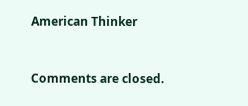American Thinker


Comments are closed.